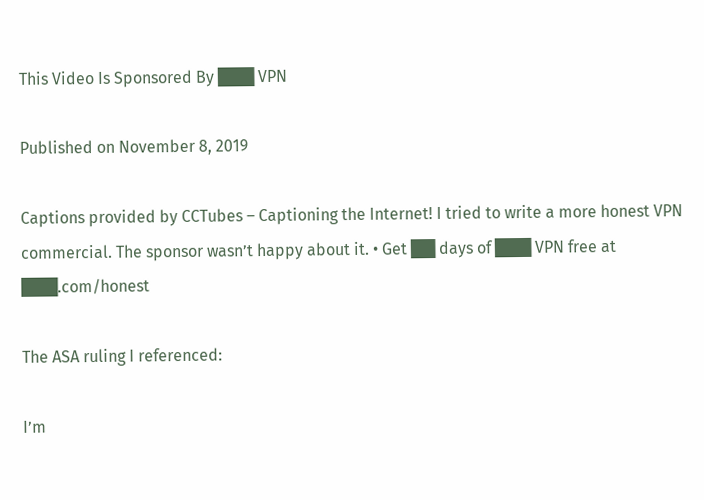This Video Is Sponsored By ███ VPN

Published on November 8, 2019

Captions provided by CCTubes – Captioning the Internet! I tried to write a more honest VPN commercial. The sponsor wasn’t happy about it. • Get ██ days of ███ VPN free at ███.com/honest

The ASA ruling I referenced:

I’m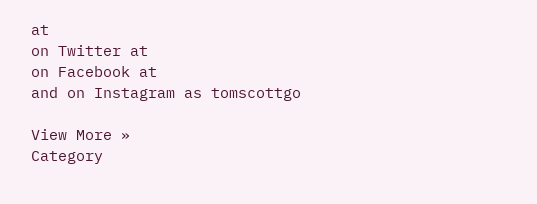at
on Twitter at
on Facebook at
and on Instagram as tomscottgo

View More »
Category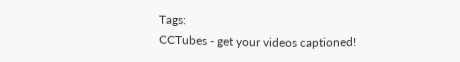Tags:
CCTubes - get your videos captioned!